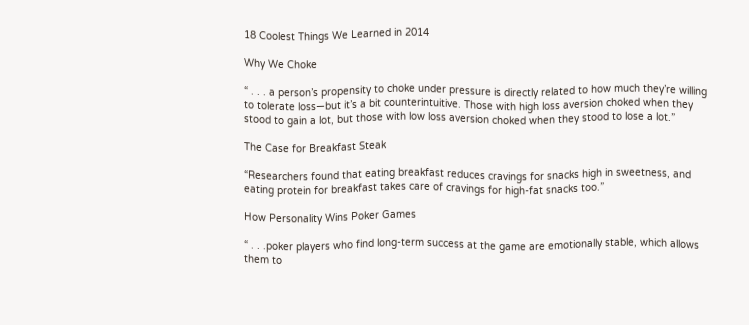18 Coolest Things We Learned in 2014

Why We Choke

“ . . . a person’s propensity to choke under pressure is directly related to how much they’re willing to tolerate loss—but it’s a bit counterintuitive. Those with high loss aversion choked when they stood to gain a lot, but those with low loss aversion choked when they stood to lose a lot.”

The Case for Breakfast Steak

“Researchers found that eating breakfast reduces cravings for snacks high in sweetness, and eating protein for breakfast takes care of cravings for high-fat snacks too.”

How Personality Wins Poker Games

“ . . .poker players who find long-term success at the game are emotionally stable, which allows them to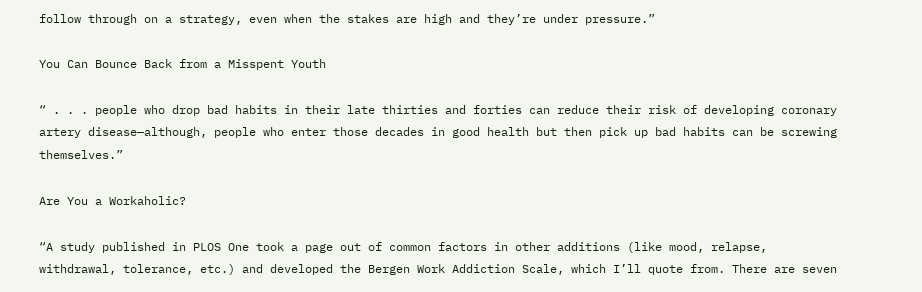follow through on a strategy, even when the stakes are high and they’re under pressure.”

You Can Bounce Back from a Misspent Youth

“ . . . people who drop bad habits in their late thirties and forties can reduce their risk of developing coronary artery disease—although, people who enter those decades in good health but then pick up bad habits can be screwing themselves.”

Are You a Workaholic?

“A study published in PLOS One took a page out of common factors in other additions (like mood, relapse, withdrawal, tolerance, etc.) and developed the Bergen Work Addiction Scale, which I’ll quote from. There are seven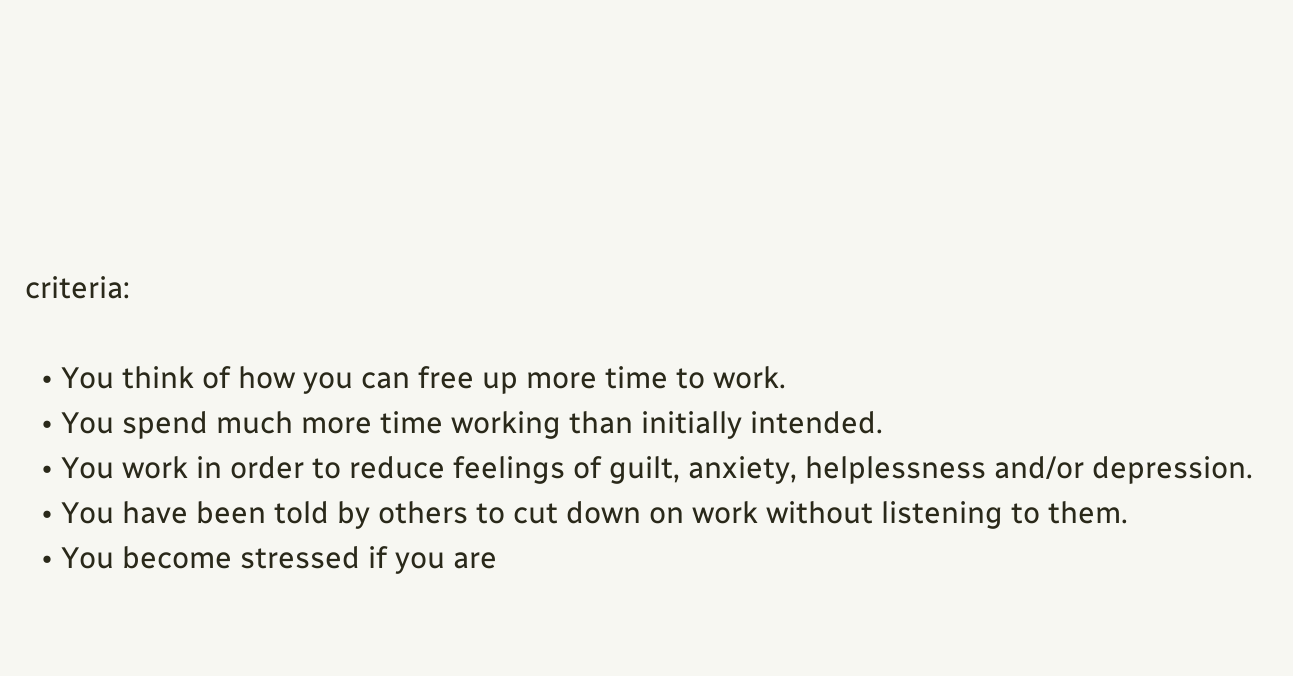criteria:

  • You think of how you can free up more time to work.
  • You spend much more time working than initially intended.
  • You work in order to reduce feelings of guilt, anxiety, helplessness and/or depression.
  • You have been told by others to cut down on work without listening to them.
  • You become stressed if you are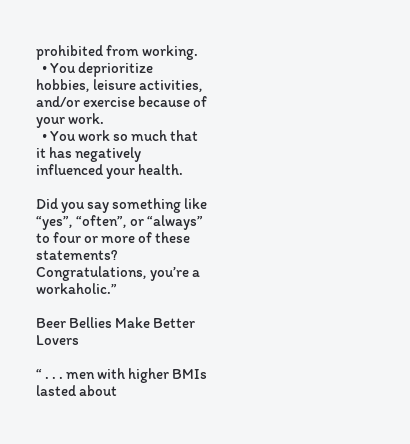prohibited from working.
  • You deprioritize hobbies, leisure activities, and/or exercise because of your work.
  • You work so much that it has negatively influenced your health.

Did you say something like “yes”, “often”, or “always” to four or more of these statements? Congratulations, you’re a workaholic.”

Beer Bellies Make Better Lovers

“ . . . men with higher BMIs lasted about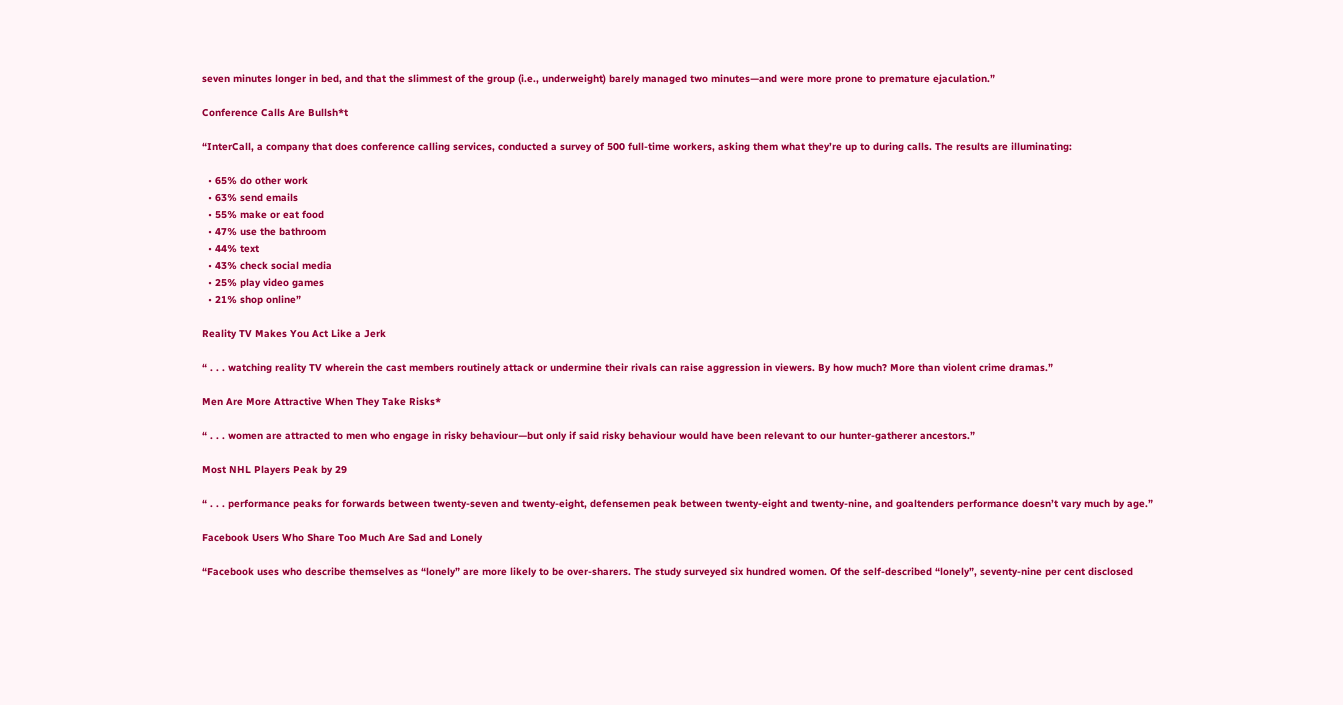seven minutes longer in bed, and that the slimmest of the group (i.e., underweight) barely managed two minutes—and were more prone to premature ejaculation.”

Conference Calls Are Bullsh*t

“InterCall, a company that does conference calling services, conducted a survey of 500 full-time workers, asking them what they’re up to during calls. The results are illuminating:

  • 65% do other work
  • 63% send emails
  • 55% make or eat food
  • 47% use the bathroom
  • 44% text
  • 43% check social media
  • 25% play video games
  • 21% shop online”

Reality TV Makes You Act Like a Jerk

“ . . . watching reality TV wherein the cast members routinely attack or undermine their rivals can raise aggression in viewers. By how much? More than violent crime dramas.”

Men Are More Attractive When They Take Risks*

“ . . . women are attracted to men who engage in risky behaviour—but only if said risky behaviour would have been relevant to our hunter-gatherer ancestors.”

Most NHL Players Peak by 29

“ . . . performance peaks for forwards between twenty-seven and twenty-eight, defensemen peak between twenty-eight and twenty-nine, and goaltenders performance doesn’t vary much by age.”

Facebook Users Who Share Too Much Are Sad and Lonely

“Facebook uses who describe themselves as “lonely” are more likely to be over-sharers. The study surveyed six hundred women. Of the self-described “lonely”, seventy-nine per cent disclosed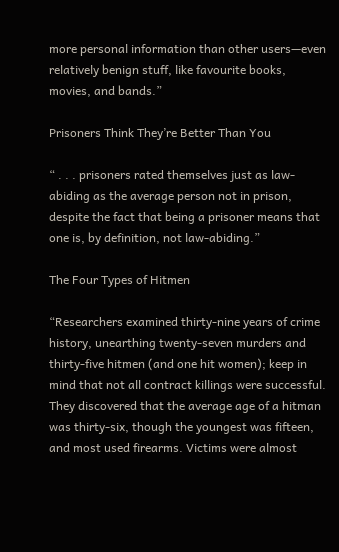more personal information than other users—even relatively benign stuff, like favourite books, movies, and bands.”

Prisoners Think They’re Better Than You

“ . . . prisoners rated themselves just as law-abiding as the average person not in prison, despite the fact that being a prisoner means that one is, by definition, not law-abiding.”

The Four Types of Hitmen

“Researchers examined thirty-nine years of crime history, unearthing twenty-seven murders and thirty-five hitmen (and one hit women); keep in mind that not all contract killings were successful. They discovered that the average age of a hitman was thirty-six, though the youngest was fifteen, and most used firearms. Victims were almost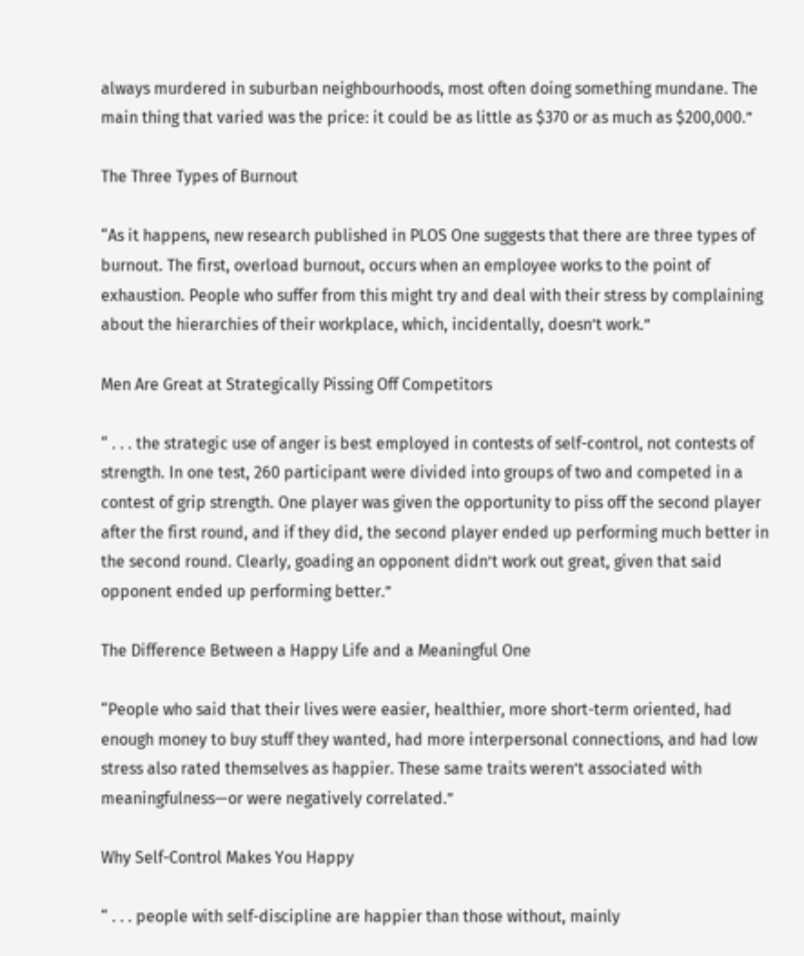always murdered in suburban neighbourhoods, most often doing something mundane. The main thing that varied was the price: it could be as little as $370 or as much as $200,000.”

The Three Types of Burnout

“As it happens, new research published in PLOS One suggests that there are three types of burnout. The first, overload burnout, occurs when an employee works to the point of exhaustion. People who suffer from this might try and deal with their stress by complaining about the hierarchies of their workplace, which, incidentally, doesn’t work.”

Men Are Great at Strategically Pissing Off Competitors

“ . . . the strategic use of anger is best employed in contests of self-control, not contests of strength. In one test, 260 participant were divided into groups of two and competed in a contest of grip strength. One player was given the opportunity to piss off the second player after the first round, and if they did, the second player ended up performing much better in the second round. Clearly, goading an opponent didn’t work out great, given that said opponent ended up performing better.”

The Difference Between a Happy Life and a Meaningful One

“People who said that their lives were easier, healthier, more short-term oriented, had enough money to buy stuff they wanted, had more interpersonal connections, and had low stress also rated themselves as happier. These same traits weren’t associated with meaningfulness—or were negatively correlated.”

Why Self-Control Makes You Happy

“ . . . people with self-discipline are happier than those without, mainly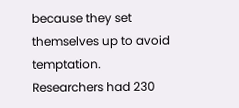because they set themselves up to avoid temptation. Researchers had 230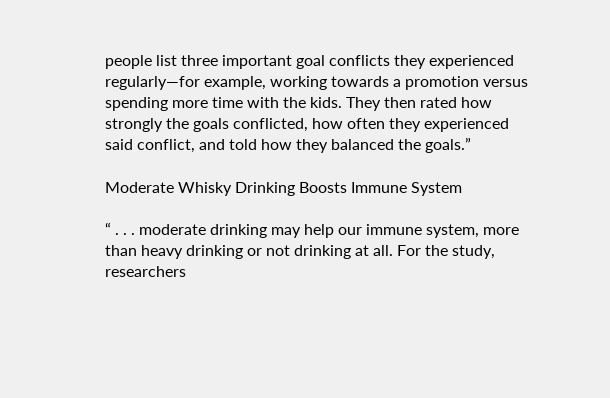people list three important goal conflicts they experienced regularly—for example, working towards a promotion versus spending more time with the kids. They then rated how strongly the goals conflicted, how often they experienced said conflict, and told how they balanced the goals.”

Moderate Whisky Drinking Boosts Immune System

“ . . . moderate drinking may help our immune system, more than heavy drinking or not drinking at all. For the study, researchers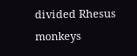divided Rhesus monkeys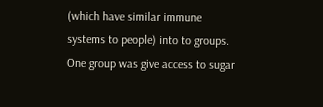(which have similar immune systems to people) into to groups. One group was give access to sugar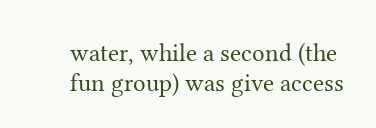water, while a second (the fun group) was give access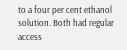to a four per cent ethanol solution. Both had regular access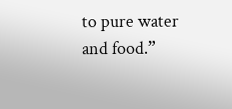to pure water and food.”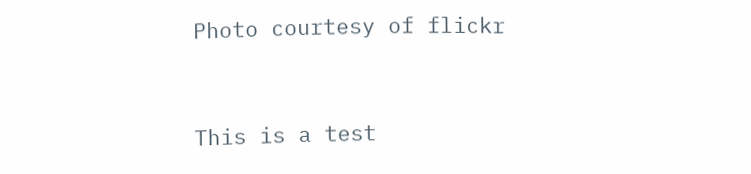Photo courtesy of flickr


This is a test